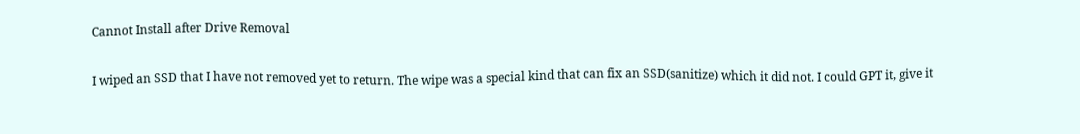Cannot Install after Drive Removal

I wiped an SSD that I have not removed yet to return. The wipe was a special kind that can fix an SSD(sanitize) which it did not. I could GPT it, give it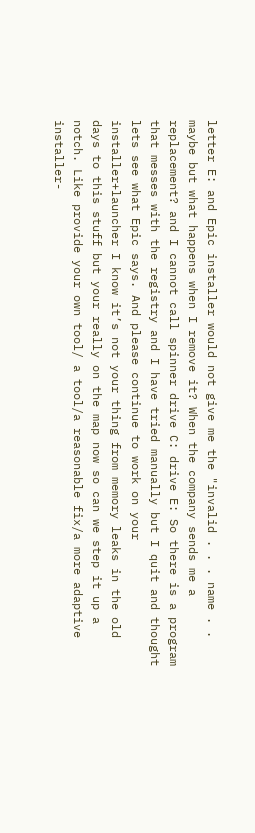letter E: and Epic installer would not give me the "invalid . . . name . . maybe but what happens when I remove it? When the company sends me a replacement? and I cannot call spinner drive C: drive E: So there is a program that messes with the registry and I have tried manually but I quit and thought lets see what Epic says. And please continue to work on your installer+launcher I know it’s not your thing from memory leaks in the old days to this stuff but your really on the map now so can we step it up a notch. Like provide your own tool/ a tool/a reasonable fix/a more adaptive installer-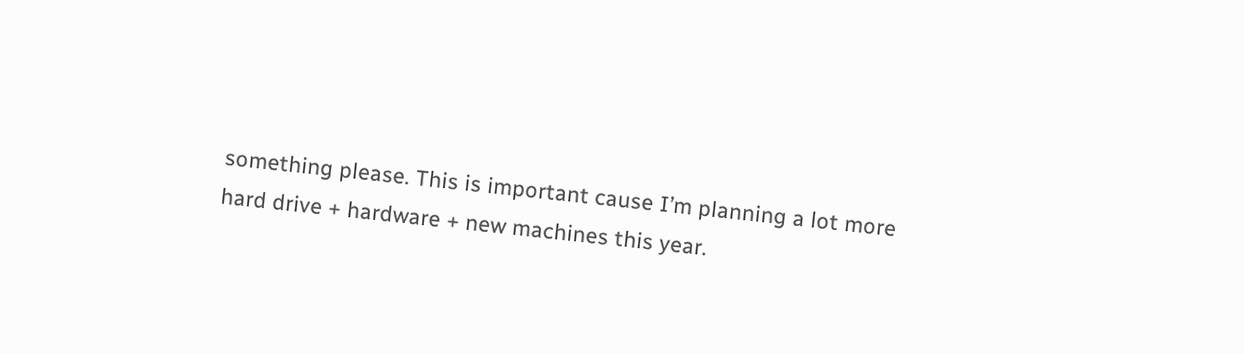something please. This is important cause I’m planning a lot more hard drive + hardware + new machines this year.